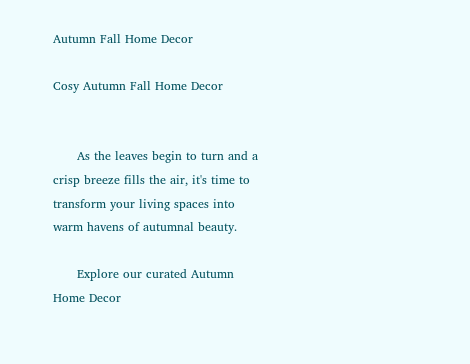Autumn Fall Home Decor

Cosy Autumn Fall Home Decor


      As the leaves begin to turn and a crisp breeze fills the air, it's time to transform your living spaces into warm havens of autumnal beauty.

      Explore our curated Autumn Home Decor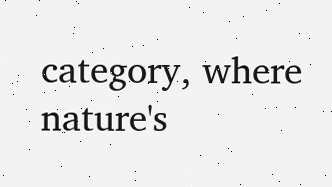category, where nature's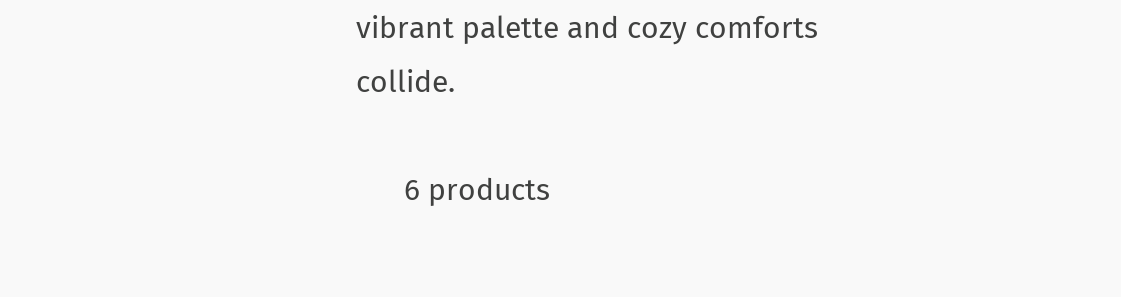vibrant palette and cozy comforts collide.

      6 products